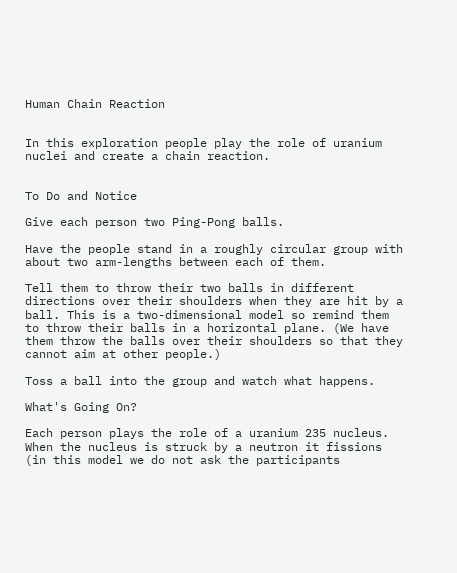Human Chain Reaction


In this exploration people play the role of uranium nuclei and create a chain reaction.


To Do and Notice

Give each person two Ping-Pong balls.

Have the people stand in a roughly circular group with about two arm-lengths between each of them.

Tell them to throw their two balls in different directions over their shoulders when they are hit by a ball. This is a two-dimensional model so remind them to throw their balls in a horizontal plane. (We have them throw the balls over their shoulders so that they cannot aim at other people.)

Toss a ball into the group and watch what happens.

What's Going On?

Each person plays the role of a uranium 235 nucleus. When the nucleus is struck by a neutron it fissions (in this model we do not ask the participants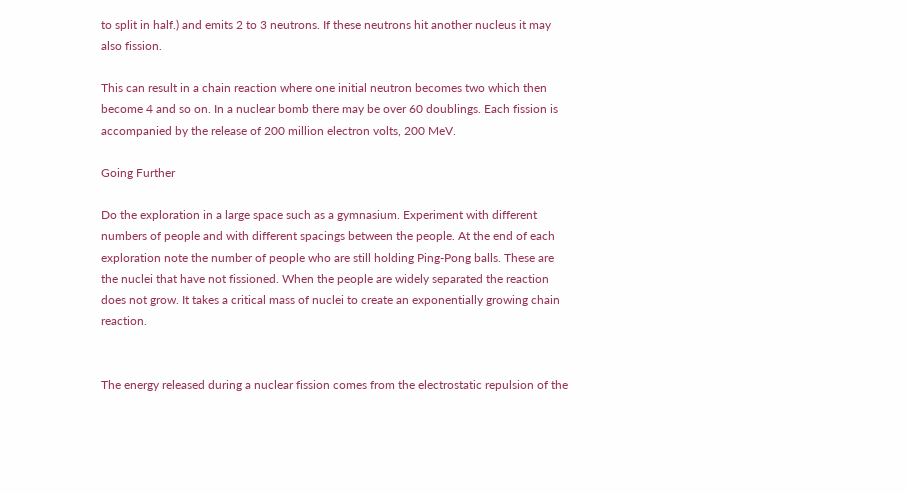to split in half.) and emits 2 to 3 neutrons. If these neutrons hit another nucleus it may also fission.

This can result in a chain reaction where one initial neutron becomes two which then become 4 and so on. In a nuclear bomb there may be over 60 doublings. Each fission is accompanied by the release of 200 million electron volts, 200 MeV.

Going Further

Do the exploration in a large space such as a gymnasium. Experiment with different numbers of people and with different spacings between the people. At the end of each exploration note the number of people who are still holding Ping-Pong balls. These are the nuclei that have not fissioned. When the people are widely separated the reaction does not grow. It takes a critical mass of nuclei to create an exponentially growing chain reaction.


The energy released during a nuclear fission comes from the electrostatic repulsion of the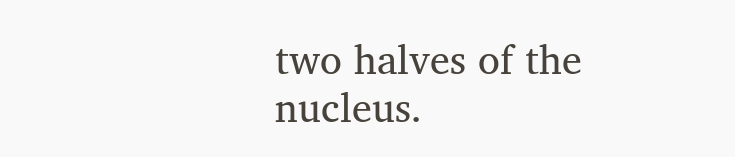two halves of the nucleus.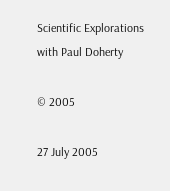Scientific Explorations with Paul Doherty

© 2005

27 July 2005